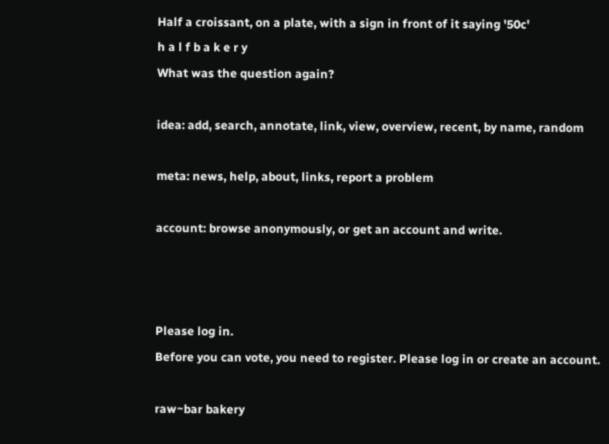Half a croissant, on a plate, with a sign in front of it saying '50c'
h a l f b a k e r y
What was the question again?

idea: add, search, annotate, link, view, overview, recent, by name, random

meta: news, help, about, links, report a problem

account: browse anonymously, or get an account and write.



Please log in.
Before you can vote, you need to register. Please log in or create an account.

raw~bar bakery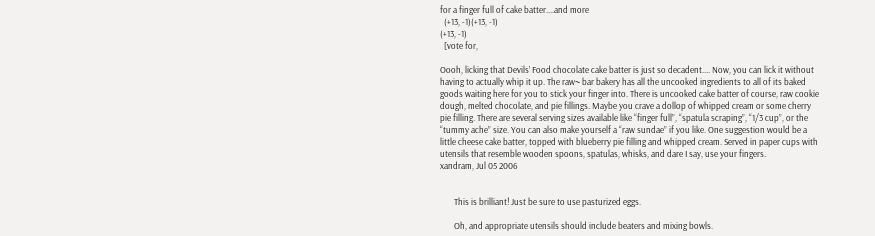for a finger full of cake batter....and more
  (+13, -1)(+13, -1)
(+13, -1)
  [vote for,

Oooh, licking that Devils’ Food chocolate cake batter is just so decadent.... Now, you can lick it without having to actually whip it up. The raw~ bar bakery has all the uncooked ingredients to all of its baked goods waiting here for you to stick your finger into. There is uncooked cake batter of course, raw cookie dough, melted chocolate, and pie fillings. Maybe you crave a dollop of whipped cream or some cherry pie filling. There are several serving sizes available like “finger full”, “spatula scraping”, “1/3 cup”, or the “tummy ache” size. You can also make yourself a “raw sundae” if you like. One suggestion would be a little cheese cake batter, topped with blueberry pie filling and whipped cream. Served in paper cups with utensils that resemble wooden spoons, spatulas, whisks, and dare I say, use your fingers.
xandram, Jul 05 2006


       This is brilliant! Just be sure to use pasturized eggs.

       Oh, and appropriate utensils should include beaters and mixing bowls.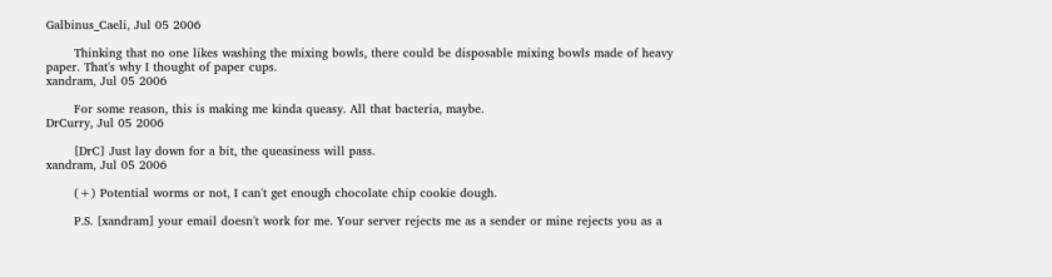Galbinus_Caeli, Jul 05 2006

       Thinking that no one likes washing the mixing bowls, there could be disposable mixing bowls made of heavy paper. That's why I thought of paper cups.
xandram, Jul 05 2006

       For some reason, this is making me kinda queasy. All that bacteria, maybe.
DrCurry, Jul 05 2006

       [DrC] Just lay down for a bit, the queasiness will pass.
xandram, Jul 05 2006

       (+) Potential worms or not, I can't get enough chocolate chip cookie dough.

       P.S. [xandram] your email doesn't work for me. Your server rejects me as a sender or mine rejects you as a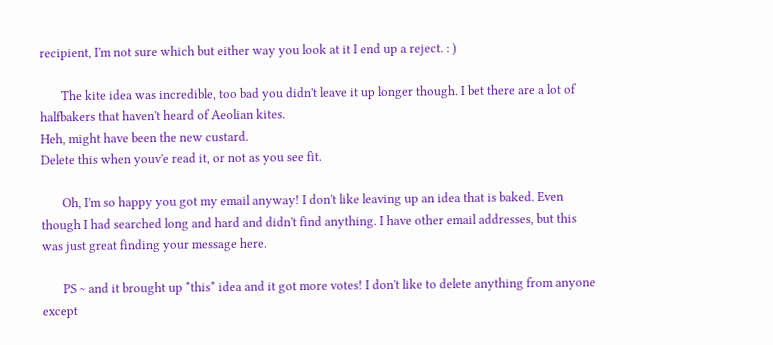recipient, I'm not sure which but either way you look at it I end up a reject. : )

       The kite idea was incredible, too bad you didn't leave it up longer though. I bet there are a lot of halfbakers that haven't heard of Aeolian kites.
Heh, might have been the new custard.
Delete this when youv'e read it, or not as you see fit.

       Oh, I'm so happy you got my email anyway! I don't like leaving up an idea that is baked. Even though I had searched long and hard and didn't find anything. I have other email addresses, but this was just great finding your message here.

       PS ~ and it brought up *this* idea and it got more votes! I don't like to delete anything from anyone except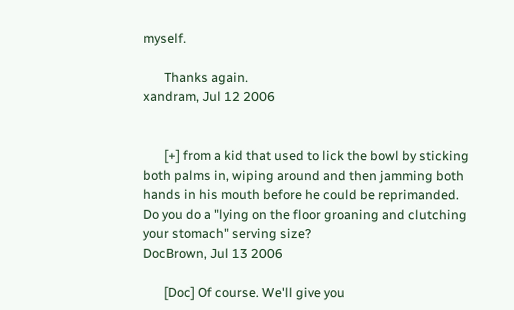myself.

       Thanks again.
xandram, Jul 12 2006


       [+] from a kid that used to lick the bowl by sticking both palms in, wiping around and then jamming both hands in his mouth before he could be reprimanded. Do you do a "lying on the floor groaning and clutching your stomach" serving size?
DocBrown, Jul 13 2006

       [Doc] Of course. We'll give you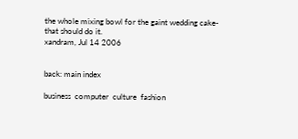the whole mixing bowl for the gaint wedding cake- that should do it.
xandram, Jul 14 2006


back: main index

business  computer  culture  fashion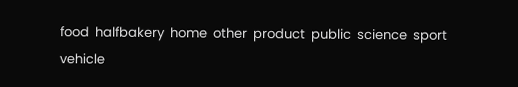food  halfbakery  home  other  product  public  science  sport  vehicle